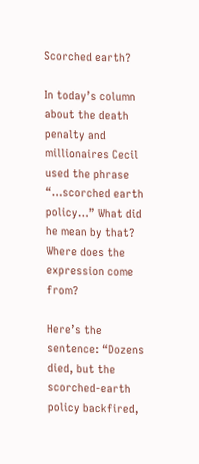Scorched earth?

In today’s column about the death penalty and millionaires Cecil used the phrase “…scorched earth policy…” What did he mean by that? Where does the expression come from?

Here’s the sentence: “Dozens died, but the scorched-earth policy backfired,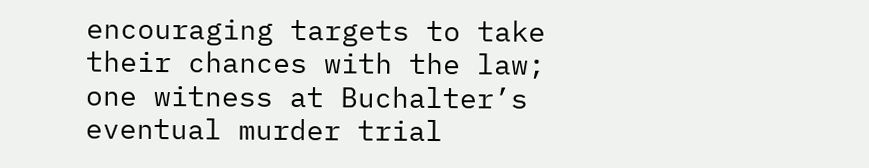encouraging targets to take their chances with the law; one witness at Buchalter’s eventual murder trial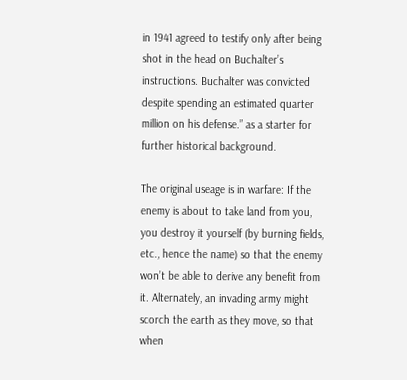in 1941 agreed to testify only after being shot in the head on Buchalter’s instructions. Buchalter was convicted despite spending an estimated quarter million on his defense.” as a starter for further historical background.

The original useage is in warfare: If the enemy is about to take land from you, you destroy it yourself (by burning fields, etc., hence the name) so that the enemy won’t be able to derive any benefit from it. Alternately, an invading army might scorch the earth as they move, so that when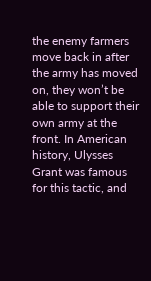the enemy farmers move back in after the army has moved on, they won’t be able to support their own army at the front. In American history, Ulysses Grant was famous for this tactic, and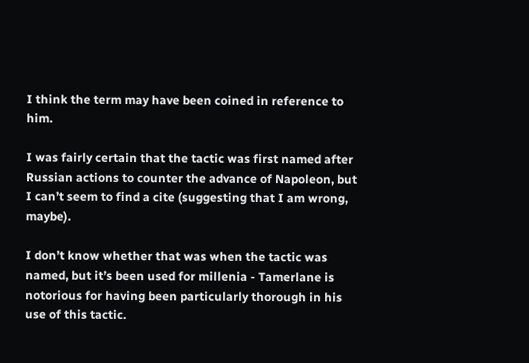I think the term may have been coined in reference to him.

I was fairly certain that the tactic was first named after Russian actions to counter the advance of Napoleon, but I can’t seem to find a cite (suggesting that I am wrong, maybe).

I don’t know whether that was when the tactic was named, but it’s been used for millenia - Tamerlane is notorious for having been particularly thorough in his use of this tactic.